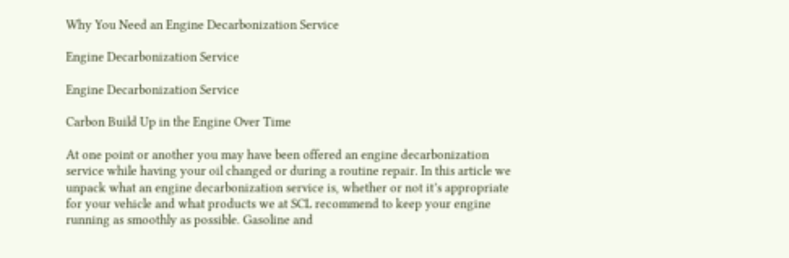Why You Need an Engine Decarbonization Service

Engine Decarbonization Service

Engine Decarbonization Service

Carbon Build Up in the Engine Over Time

At one point or another you may have been offered an engine decarbonization service while having your oil changed or during a routine repair. In this article we unpack what an engine decarbonization service is, whether or not it’s appropriate for your vehicle and what products we at SCL recommend to keep your engine running as smoothly as possible. Gasoline and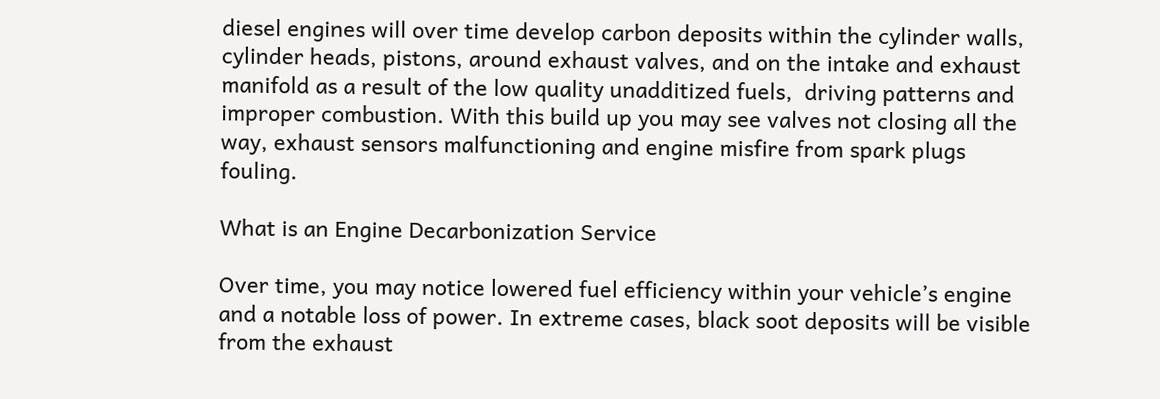diesel engines will over time develop carbon deposits within the cylinder walls, cylinder heads, pistons, around exhaust valves, and on the intake and exhaust manifold as a result of the low quality unadditized fuels,  driving patterns and improper combustion. With this build up you may see valves not closing all the way, exhaust sensors malfunctioning and engine misfire from spark plugs fouling.

What is an Engine Decarbonization Service

Over time, you may notice lowered fuel efficiency within your vehicle’s engine and a notable loss of power. In extreme cases, black soot deposits will be visible from the exhaust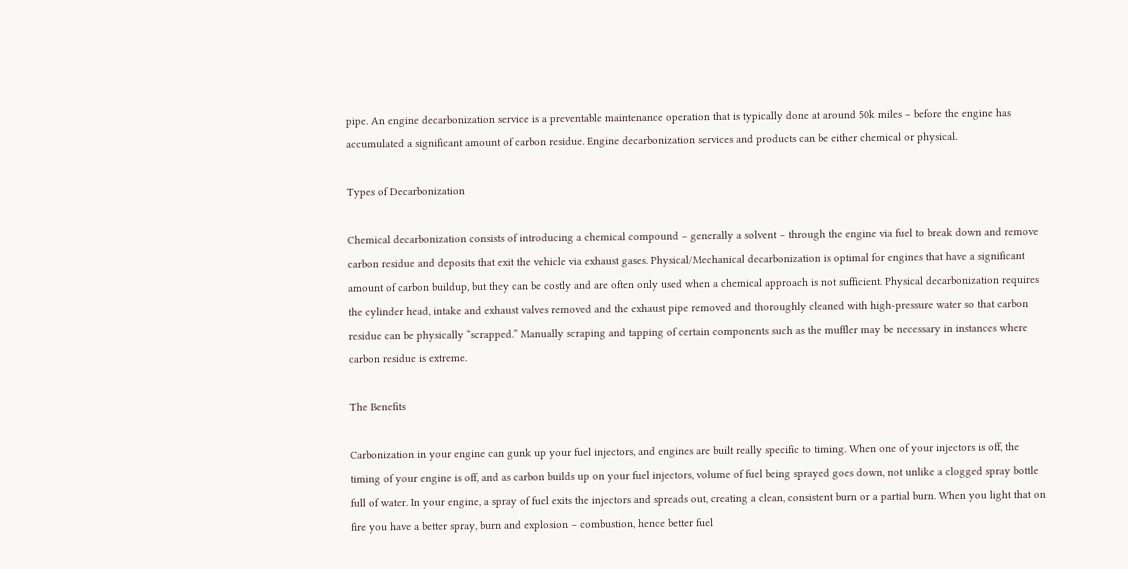pipe. An engine decarbonization service is a preventable maintenance operation that is typically done at around 50k miles – before the engine has accumulated a significant amount of carbon residue. Engine decarbonization services and products can be either chemical or physical.

Types of Decarbonization

Chemical decarbonization consists of introducing a chemical compound – generally a solvent – through the engine via fuel to break down and remove carbon residue and deposits that exit the vehicle via exhaust gases. Physical/Mechanical decarbonization is optimal for engines that have a significant amount of carbon buildup, but they can be costly and are often only used when a chemical approach is not sufficient. Physical decarbonization requires the cylinder head, intake and exhaust valves removed and the exhaust pipe removed and thoroughly cleaned with high-pressure water so that carbon residue can be physically “scrapped.” Manually scraping and tapping of certain components such as the muffler may be necessary in instances where carbon residue is extreme.

The Benefits

Carbonization in your engine can gunk up your fuel injectors, and engines are built really specific to timing. When one of your injectors is off, the timing of your engine is off, and as carbon builds up on your fuel injectors, volume of fuel being sprayed goes down, not unlike a clogged spray bottle full of water. In your engine, a spray of fuel exits the injectors and spreads out, creating a clean, consistent burn or a partial burn. When you light that on fire you have a better spray, burn and explosion – combustion, hence better fuel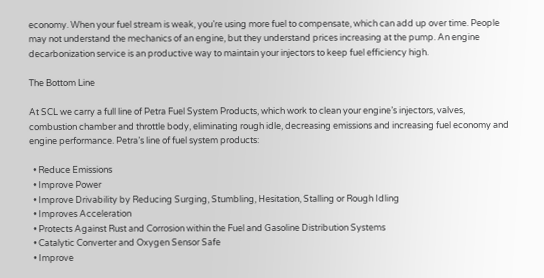economy. When your fuel stream is weak, you’re using more fuel to compensate, which can add up over time. People may not understand the mechanics of an engine, but they understand prices increasing at the pump. An engine decarbonization service is an productive way to maintain your injectors to keep fuel efficiency high.

The Bottom Line

At SCL we carry a full line of Petra Fuel System Products, which work to clean your engine’s injectors, valves, combustion chamber and throttle body, eliminating rough idle, decreasing emissions and increasing fuel economy and engine performance. Petra’s line of fuel system products:

  • Reduce Emissions
  • Improve Power
  • Improve Drivability by Reducing Surging, Stumbling, Hesitation, Stalling or Rough Idling
  • Improves Acceleration
  • Protects Against Rust and Corrosion within the Fuel and Gasoline Distribution Systems
  • Catalytic Converter and Oxygen Sensor Safe
  • Improve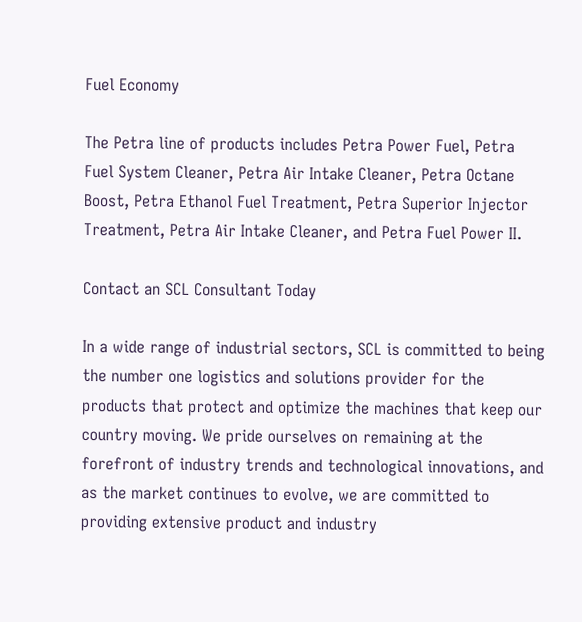Fuel Economy

The Petra line of products includes Petra Power Fuel, Petra Fuel System Cleaner, Petra Air Intake Cleaner, Petra Octane Boost, Petra Ethanol Fuel Treatment, Petra Superior Injector Treatment, Petra Air Intake Cleaner, and Petra Fuel Power II.

Contact an SCL Consultant Today

In a wide range of industrial sectors, SCL is committed to being the number one logistics and solutions provider for the products that protect and optimize the machines that keep our country moving. We pride ourselves on remaining at the forefront of industry trends and technological innovations, and as the market continues to evolve, we are committed to providing extensive product and industry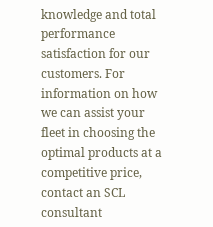knowledge and total performance satisfaction for our customers. For information on how we can assist your fleet in choosing the optimal products at a competitive price, contact an SCL consultant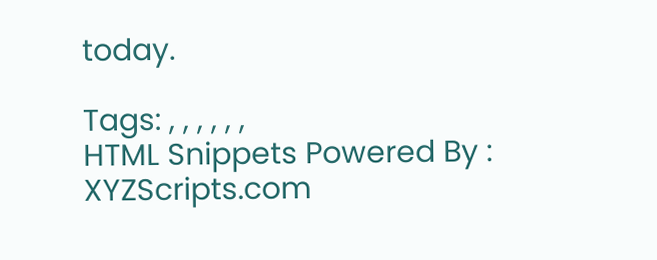today.

Tags: , , , , , ,
HTML Snippets Powered By : XYZScripts.com